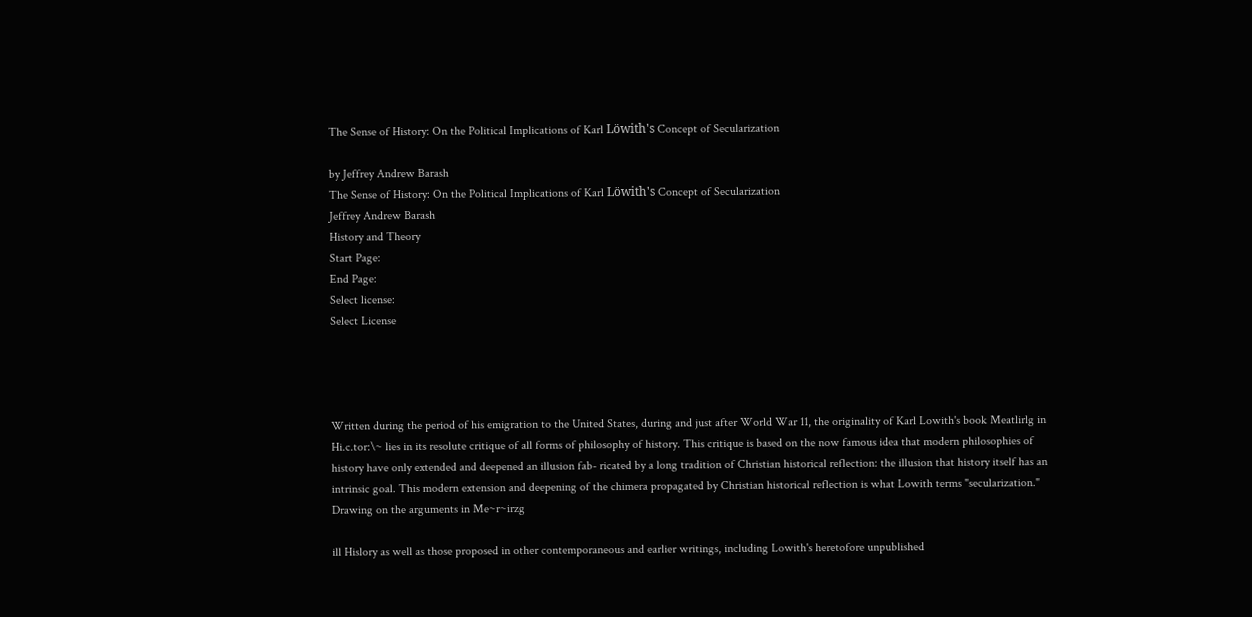The Sense of History: On the Political Implications of Karl Löwith's Concept of Secularization

by Jeffrey Andrew Barash
The Sense of History: On the Political Implications of Karl Löwith's Concept of Secularization
Jeffrey Andrew Barash
History and Theory
Start Page:
End Page:
Select license:
Select License




Written during the period of his emigration to the United States, during and just after World War 11, the originality of Karl Lowith's book Meatlirlg in Hi.c.tor:\~ lies in its resolute critique of all forms of philosophy of history. This critique is based on the now famous idea that modern philosophies of history have only extended and deepened an illusion fab- ricated by a long tradition of Christian historical reflection: the illusion that history itself has an intrinsic goal. This modern extension and deepening of the chimera propagated by Christian historical reflection is what Lowith terms "secularization." Drawing on the arguments in Me~r~irzg

ill Hislory as well as those proposed in other contemporaneous and earlier writings, including Lowith's heretofore unpublished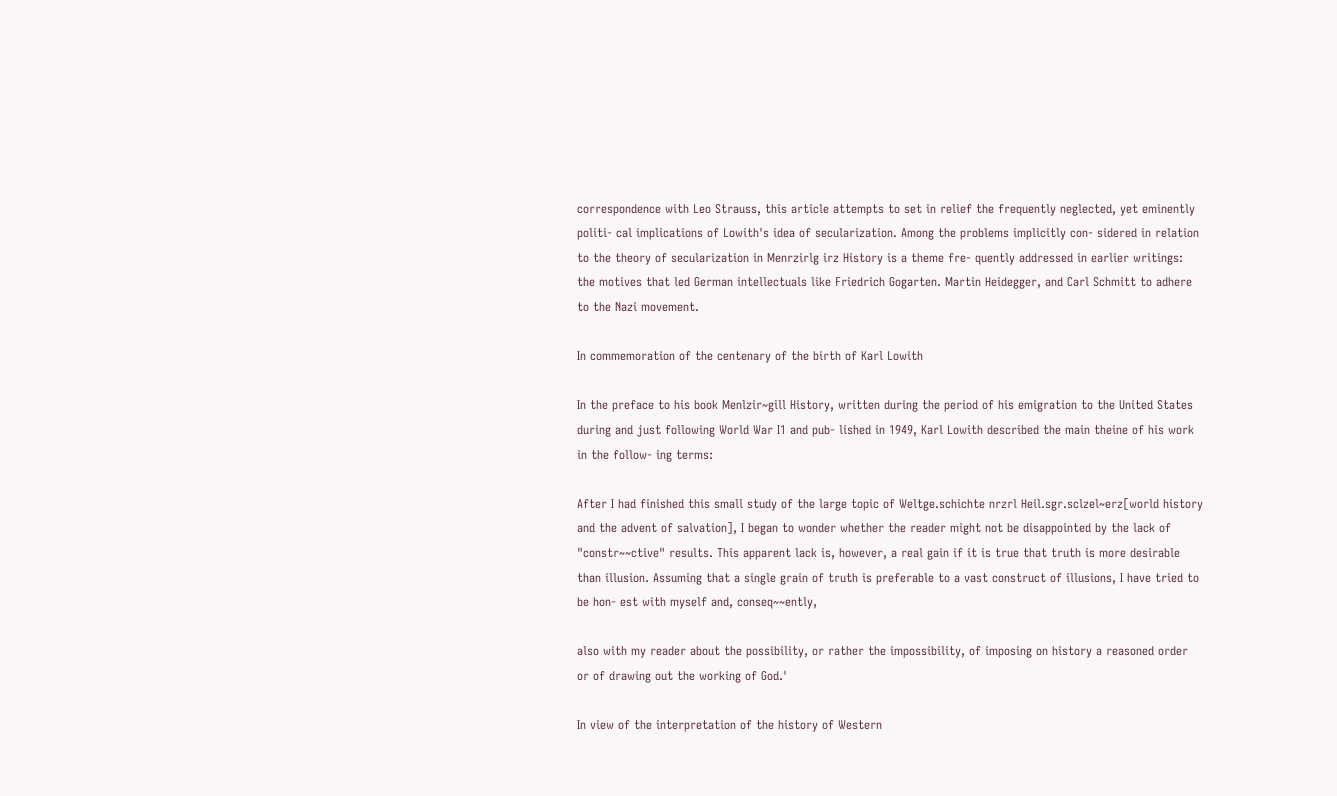correspondence with Leo Strauss, this article attempts to set in relief the frequently neglected, yet eminently politi- cal implications of Lowith's idea of secularization. Among the problems implicitly con- sidered in relation to the theory of secularization in Menrzirlg irz History is a theme fre- quently addressed in earlier writings: the motives that led German intellectuals like Friedrich Gogarten. Martin Heidegger, and Carl Schmitt to adhere to the Nazi movement.

In commemoration of the centenary of the birth of Karl Lowith

In the preface to his book Menlzir~gill History, written during the period of his emigration to the United States during and just following World War I1 and pub- lished in 1949, Karl Lowith described the main theine of his work in the follow- ing terms:

After I had finished this small study of the large topic of Weltge.schichte nrzrl Heil.sgr.sclzel~erz[world history and the advent of salvation], I began to wonder whether the reader might not be disappointed by the lack of "constr~~ctive" results. This apparent lack is, however, a real gain if it is true that truth is more desirable than illusion. Assuming that a single grain of truth is preferable to a vast construct of illusions, I have tried to be hon- est with myself and, conseq~~ently,

also with my reader about the possibility, or rather the impossibility, of imposing on history a reasoned order or of drawing out the working of God.'

In view of the interpretation of the history of Western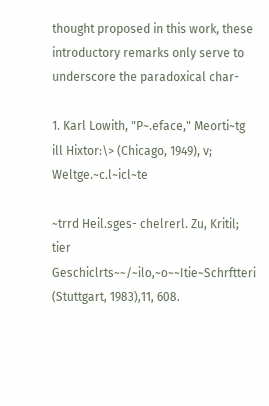thought proposed in this work, these introductory remarks only serve to underscore the paradoxical char-

1. Karl Lowith, "P~.eface," Meorti~tg ill Hixtor:\> (Chicago, 1949), v; Weltge.~c.l~icl~te

~trrd Heil.sges- chelrerl. Zu, Kritil; tier Geschiclrts~~/~ilo,~o~~Itie~Schrftteri (Stuttgart, 1983),11, 608.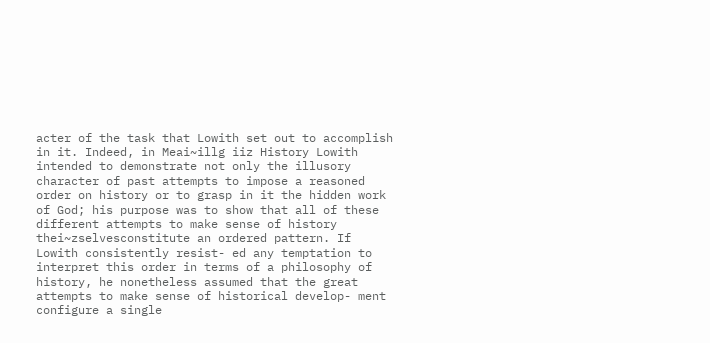acter of the task that Lowith set out to accomplish in it. Indeed, in Meai~illg iiz History Lowith intended to demonstrate not only the illusory character of past attempts to impose a reasoned order on history or to grasp in it the hidden work of God; his purpose was to show that all of these different attempts to make sense of history thei~zselvesconstitute an ordered pattern. If Lowith consistently resist- ed any temptation to interpret this order in terms of a philosophy of history, he nonetheless assumed that the great attempts to make sense of historical develop- ment configure a single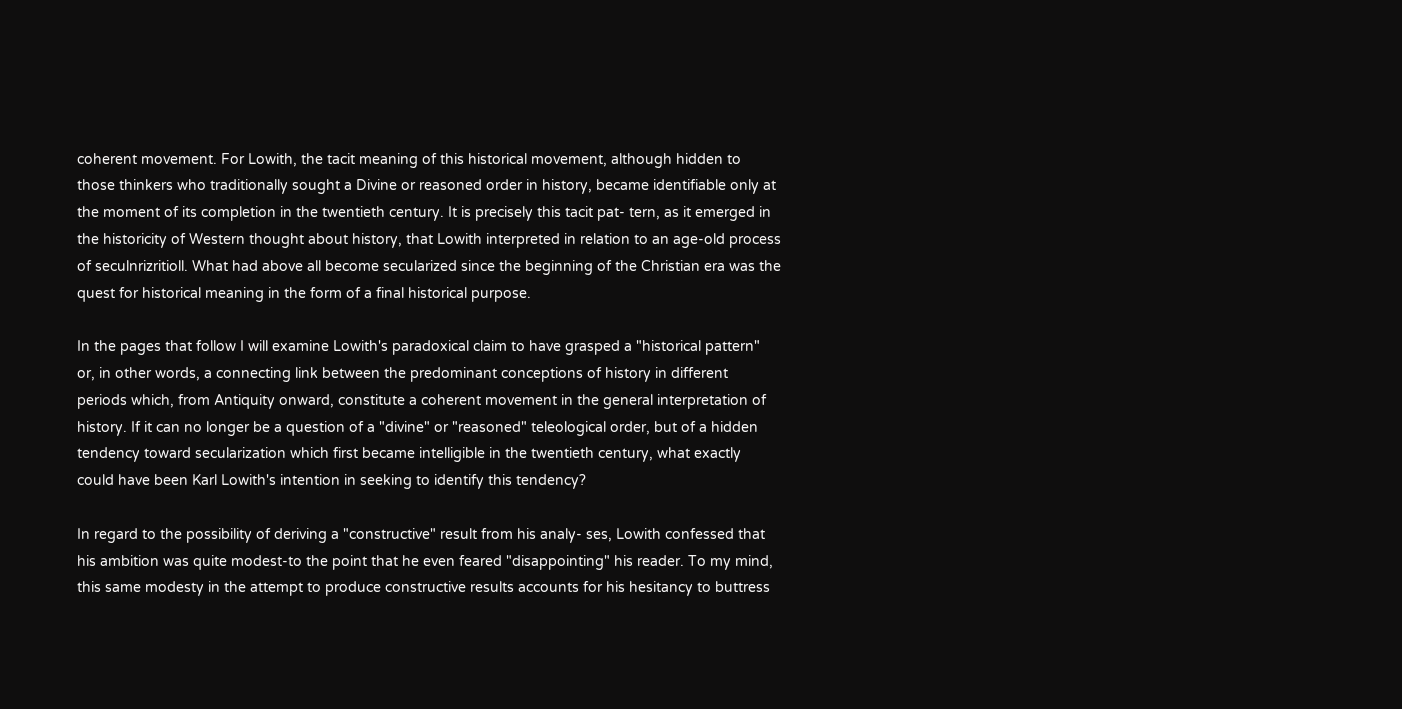coherent movement. For Lowith, the tacit meaning of this historical movement, although hidden to those thinkers who traditionally sought a Divine or reasoned order in history, became identifiable only at the moment of its completion in the twentieth century. It is precisely this tacit pat- tern, as it emerged in the historicity of Western thought about history, that Lowith interpreted in relation to an age-old process of seculnrizritioll. What had above all become secularized since the beginning of the Christian era was the quest for historical meaning in the form of a final historical purpose.

In the pages that follow I will examine Lowith's paradoxical claim to have grasped a "historical pattern" or, in other words, a connecting link between the predominant conceptions of history in different periods which, from Antiquity onward, constitute a coherent movement in the general interpretation of history. If it can no longer be a question of a "divine" or "reasoned" teleological order, but of a hidden tendency toward secularization which first became intelligible in the twentieth century, what exactly could have been Karl Lowith's intention in seeking to identify this tendency?

In regard to the possibility of deriving a "constructive" result from his analy- ses, Lowith confessed that his ambition was quite modest-to the point that he even feared "disappointing" his reader. To my mind, this same modesty in the attempt to produce constructive results accounts for his hesitancy to buttress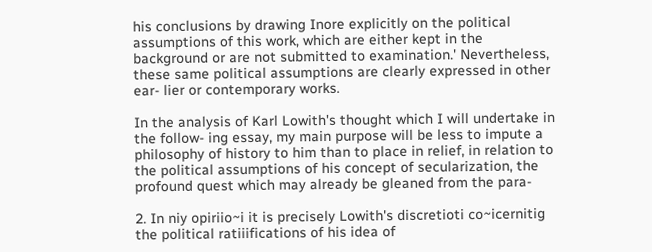his conclusions by drawing Inore explicitly on the political assumptions of this work, which are either kept in the background or are not submitted to examination.' Nevertheless, these same political assumptions are clearly expressed in other ear- lier or contemporary works.

In the analysis of Karl Lowith's thought which I will undertake in the follow- ing essay, my main purpose will be less to impute a philosophy of history to him than to place in relief, in relation to the political assumptions of his concept of secularization, the profound quest which may already be gleaned from the para-

2. In niy opiriio~i it is precisely Lowith's discretioti co~icernitig the political ratiiifications of his idea of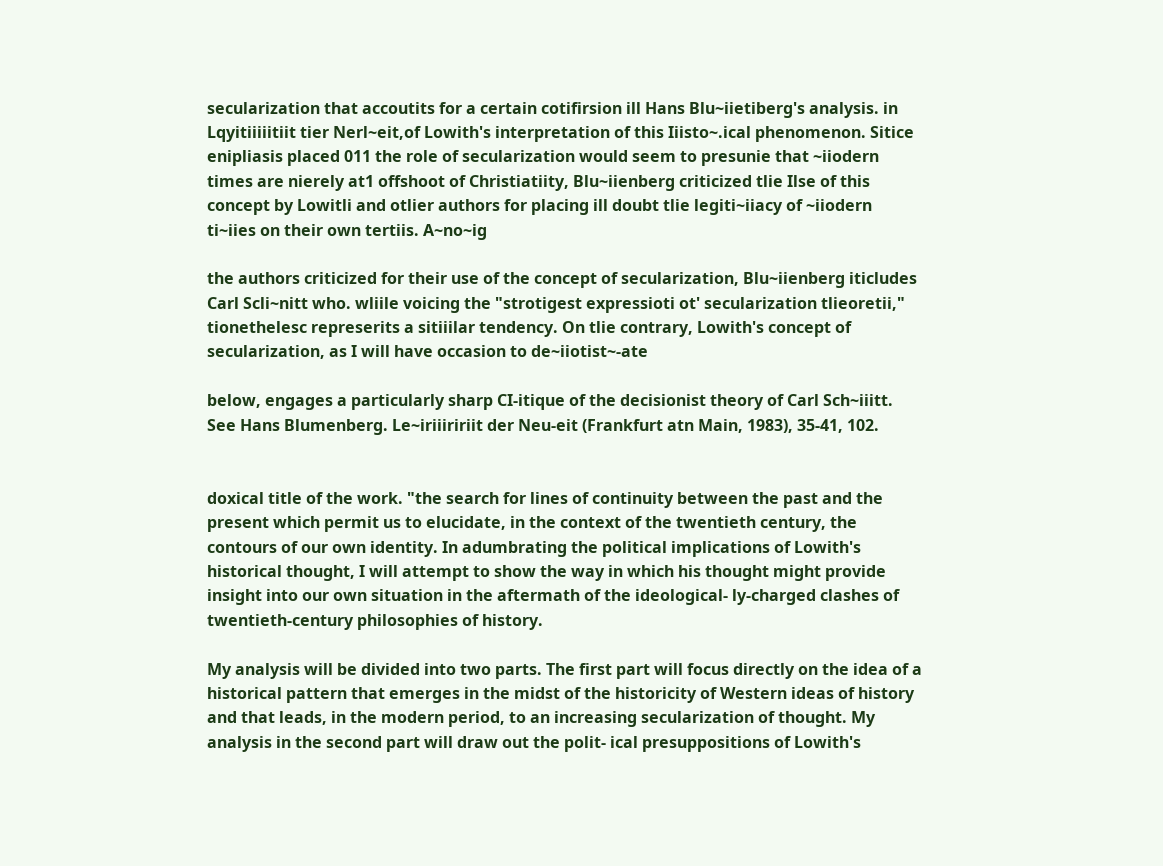secularization that accoutits for a certain cotifirsion ill Hans Blu~iietiberg's analysis. in Lqyitiiiiitiit tier Nerl~eit,of Lowith's interpretation of this Iiisto~.ical phenomenon. Sitice enipliasis placed 011 the role of secularization would seem to presunie that ~iiodern times are nierely at1 offshoot of Christiatiity, Blu~iienberg criticized tlie Ilse of this concept by Lowitli and otlier authors for placing ill doubt tlie legiti~iiacy of ~iiodern ti~iies on their own tertiis. A~no~ig

the authors criticized for their use of the concept of secularization, Blu~iienberg iticludes Carl Scli~nitt who. wliile voicing the "strotigest expressioti ot' secularization tlieoretii," tionethelesc represerits a sitiiilar tendency. On tlie contrary, Lowith's concept of secularization, as I will have occasion to de~iiotist~-ate

below, engages a particularly sharp CI-itique of the decisionist theory of Carl Sch~iiitt. See Hans Blumenberg. Le~iriiiririit der Neu-eit (Frankfurt atn Main, 1983), 35-41, 102.


doxical title of the work. "the search for lines of continuity between the past and the present which permit us to elucidate, in the context of the twentieth century, the contours of our own identity. In adumbrating the political implications of Lowith's historical thought, I will attempt to show the way in which his thought might provide insight into our own situation in the aftermath of the ideological- ly-charged clashes of twentieth-century philosophies of history.

My analysis will be divided into two parts. The first part will focus directly on the idea of a historical pattern that emerges in the midst of the historicity of Western ideas of history and that leads, in the modern period, to an increasing secularization of thought. My analysis in the second part will draw out the polit- ical presuppositions of Lowith's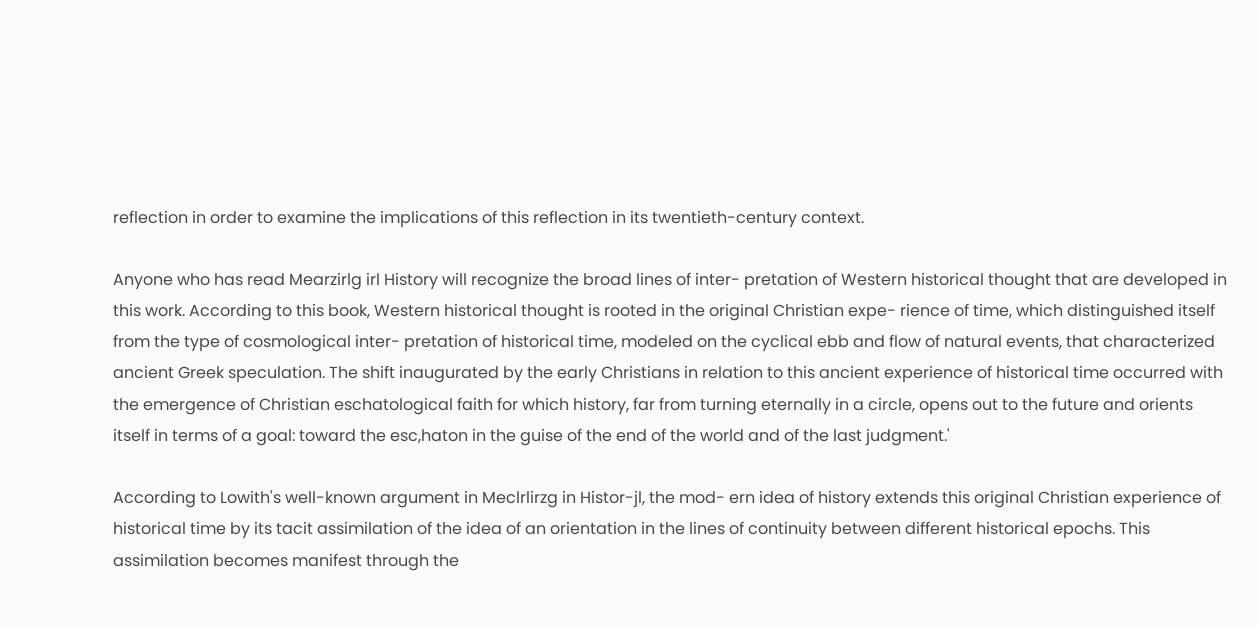reflection in order to examine the implications of this reflection in its twentieth-century context.

Anyone who has read Mearzirlg irl History will recognize the broad lines of inter- pretation of Western historical thought that are developed in this work. According to this book, Western historical thought is rooted in the original Christian expe- rience of time, which distinguished itself from the type of cosmological inter- pretation of historical time, modeled on the cyclical ebb and flow of natural events, that characterized ancient Greek speculation. The shift inaugurated by the early Christians in relation to this ancient experience of historical time occurred with the emergence of Christian eschatological faith for which history, far from turning eternally in a circle, opens out to the future and orients itself in terms of a goal: toward the esc,haton in the guise of the end of the world and of the last judgment.'

According to Lowith's well-known argument in Meclrlirzg in Histor-jl, the mod- ern idea of history extends this original Christian experience of historical time by its tacit assimilation of the idea of an orientation in the lines of continuity between different historical epochs. This assimilation becomes manifest through the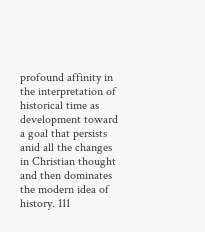profound affinity in the interpretation of historical time as development toward a goal that persists anid all the changes in Christian thought and then dominates the modern idea of history. 111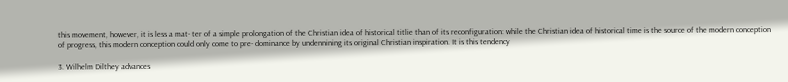this movement, however, it is less a mat- ter of a simple prolongation of the Christian idea of historical titlie than of its reconfiguration: while the Christian idea of historical time is the source of the modern conception of progress, this modern conception could only come to pre- dominance by undennining its original Christian inspiration. It is this tendency

3. Wilhelm Dilthey advances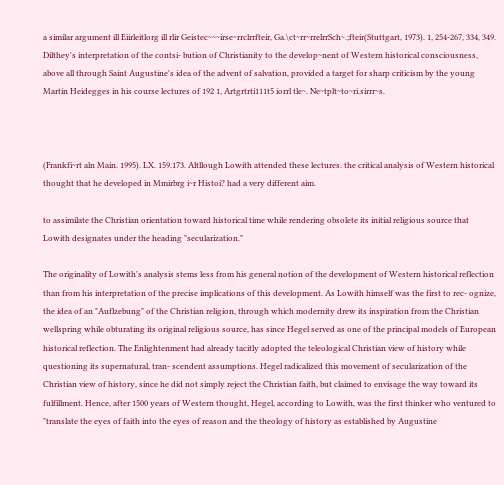a similar argument ill Eiirleitlorg ill rlir Geistec~~~irse~rrclrrfteir, Ga.\ct~rr~rrelrrSch~.;fteir(Stuttgart, 1973). 1, 254-267, 334, 349. Dilthey's interpretation of the contsi- bution of Christianity to the develop~nent of Western historical consciousness, above all through Saint Augustine's idea of the advent of salvation, provided a target for sharp criticism by the young Martin Heidegges in his course lectures of 192 1, Artgrtrti111t5 iorrl tle~. Ne~tplt~to~ri.sirrr~s.



(Frankfi~rt aln Main. 1995). LX. 159.173. Altllough Lowith attended these lectures. the critical analysis of Western historical thought that he developed in Mmirbrg i~r Histoi? had a very different aim.

to assimilate the Christian orientation toward historical time while rendering obsolete its initial religious source that Lowith designates under the heading "secularization."

The originality of Lowith's analysis stems less from his general notion of the development of Western historical reflection than from his interpretation of the precise implications of this development. As Lowith himself was the first to rec- ognize, the idea of an "Auflzebung" of the Christian religion, through which modernity drew its inspiration from the Christian wellspring while obturating its original religious source, has since Hegel served as one of the principal models of European historical reflection. The Enlightenment had already tacitly adopted the teleological Christian view of history while questioning its supernatural, tran- scendent assumptions. Hegel radicalized this movement of secularization of the Christian view of history, since he did not simply reject the Christian faith, but claimed to envisage the way toward its fulfillment. Hence, after 1500 years of Western thought, Hegel, according to Lowith, was the first thinker who ventured to "translate the eyes of faith into the eyes of reason and the theology of history as established by Augustine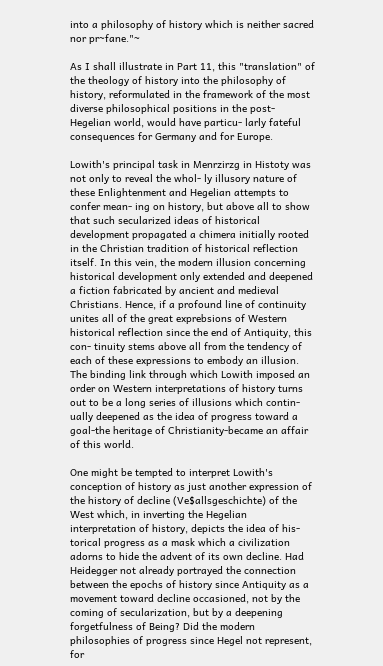into a philosophy of history which is neither sacred nor pr~fane."~

As I shall illustrate in Part 11, this "translation" of the theology of history into the philosophy of history, reformulated in the framework of the most diverse philosophical positions in the post-Hegelian world, would have particu- larly fateful consequences for Germany and for Europe.

Lowith's principal task in Menrzirzg in Histoty was not only to reveal the whol- ly illusory nature of these Enlightenment and Hegelian attempts to confer mean- ing on history, but above all to show that such secularized ideas of historical development propagated a chimera initially rooted in the Christian tradition of historical reflection itself. In this vein, the modern illusion concerning historical development only extended and deepened a fiction fabricated by ancient and medieval Christians. Hence, if a profound line of continuity unites all of the great exprebsions of Western historical reflection since the end of Antiquity, this con- tinuity stems above all from the tendency of each of these expressions to embody an illusion. The binding link through which Lowith imposed an order on Western interpretations of history turns out to be a long series of illusions which contin- ually deepened as the idea of progress toward a goal-the heritage of Christianity-became an affair of this world.

One might be tempted to interpret Lowith's conception of history as just another expression of the history of decline (Ve$allsgeschichte) of the West which, in inverting the Hegelian interpretation of history, depicts the idea of his- torical progress as a mask which a civilization adorns to hide the advent of its own decline. Had Heidegger not already portrayed the connection between the epochs of history since Antiquity as a movement toward decline occasioned, not by the coming of secularization, but by a deepening forgetfulness of Being? Did the modern philosophies of progress since Hegel not represent, for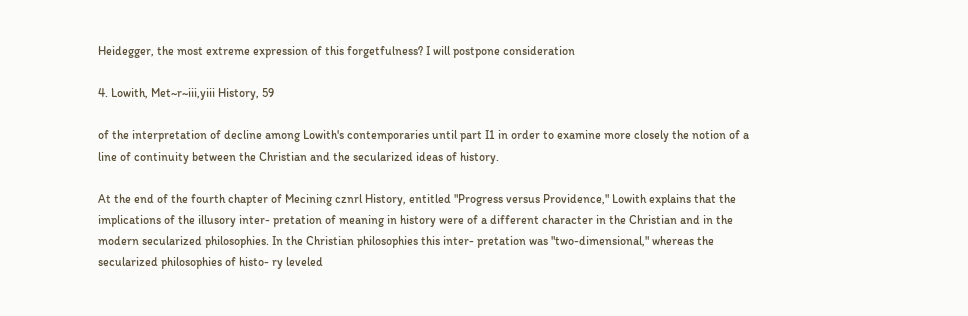Heidegger, the most extreme expression of this forgetfulness? I will postpone consideration

4. Lowith, Met~r~iii,yiii History, 59

of the interpretation of decline among Lowith's contemporaries until part I1 in order to examine more closely the notion of a line of continuity between the Christian and the secularized ideas of history.

At the end of the fourth chapter of Mecining cznrl History, entitled "Progress versus Providence," Lowith explains that the implications of the illusory inter- pretation of meaning in history were of a different character in the Christian and in the modern secularized philosophies. In the Christian philosophies this inter- pretation was "two-dimensional," whereas the secularized philosophies of histo- ry leveled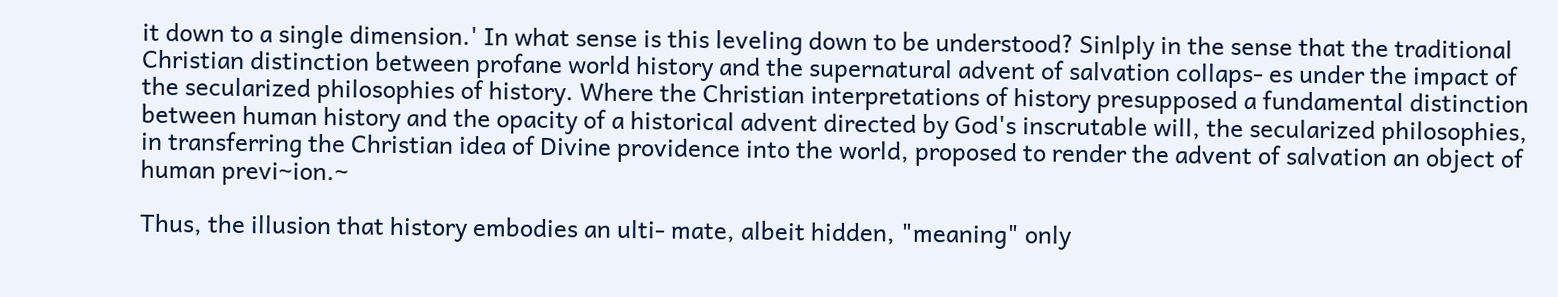it down to a single dimension.' In what sense is this leveling down to be understood? Sinlply in the sense that the traditional Christian distinction between profane world history and the supernatural advent of salvation collaps- es under the impact of the secularized philosophies of history. Where the Christian interpretations of history presupposed a fundamental distinction between human history and the opacity of a historical advent directed by God's inscrutable will, the secularized philosophies, in transferring the Christian idea of Divine providence into the world, proposed to render the advent of salvation an object of human previ~ion.~

Thus, the illusion that history embodies an ulti- mate, albeit hidden, "meaning" only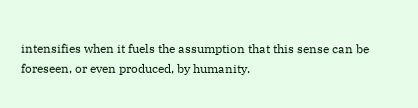intensifies when it fuels the assumption that this sense can be foreseen, or even produced, by humanity.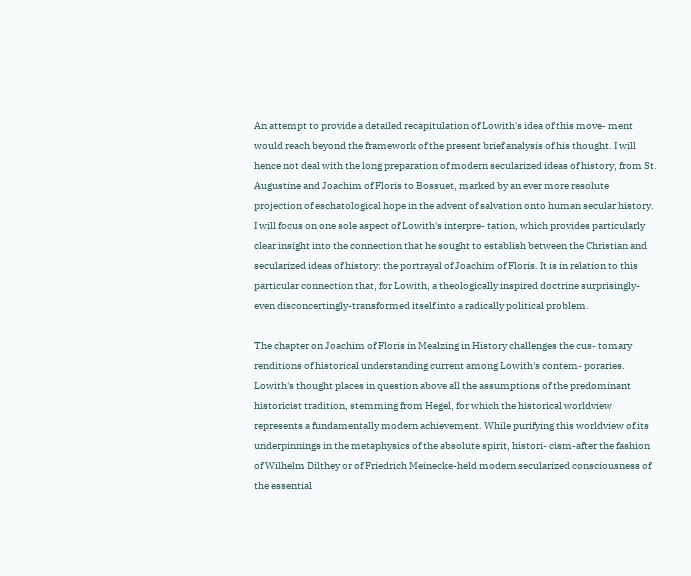An attempt to provide a detailed recapitulation of Lowith's idea of this move- ment would reach beyond the framework of the present brief analysis of his thought. I will hence not deal with the long preparation of modern secularized ideas of history, from St. Augustine and Joachim of Floris to Bossuet, marked by an ever more resolute projection of eschatological hope in the advent of salvation onto human secular history. I will focus on one sole aspect of Lowith's interpre- tation, which provides particularly clear insight into the connection that he sought to establish between the Christian and secularized ideas of history: the portrayal of Joachim of Floris. It is in relation to this particular connection that, for Lowith, a theologically inspired doctrine surprisingly-even disconcertingly-transformed itself into a radically political problem.

The chapter on Joachim of Floris in Mealzing in History challenges the cus- tomary renditions of historical understanding current among Lowith's contem- poraries. Lowith's thought places in question above all the assumptions of the predominant historicist tradition, stemming from Hegel, for which the historical worldview represents a fundamentally modern achievement. While purifying this worldview of its underpinnings in the metaphysics of the absolute spirit, histori- cism-after the fashion of Wilhelm Dilthey or of Friedrich Meinecke-held modern secularized consciousness of the essential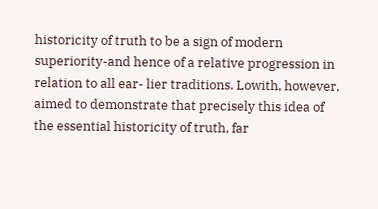historicity of truth to be a sign of modern superiority-and hence of a relative progression in relation to all ear- lier traditions. Lowith, however, aimed to demonstrate that precisely this idea of the essential historicity of truth, far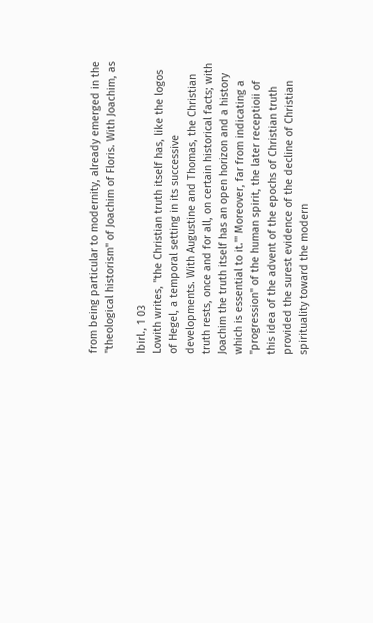from being particular to modernity, already emerged in the "theological historism" of Joachim of Floris. With Joachim, as

Ibirl., 1 03
Lowith writes, "the Christian truth itself has, like the logos of Hegel, a temporal setting in its successive developments. With Augustine and Thomas, the Christian truth rests, once and for all, on certain historical facts; with Joachim the truth itself has an open horizon and a history which is essential to it."' Moreover, far from indicating a "progression" of the human spirit, the later receptioii of this idea of the advent of the epochs of Christian truth provided the surest evidence of the decline of Christian spirituality toward the modern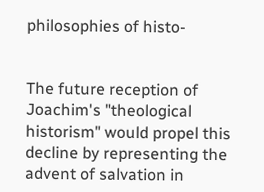philosophies of histo-


The future reception of Joachim's "theological historism" would propel this decline by representing the advent of salvation in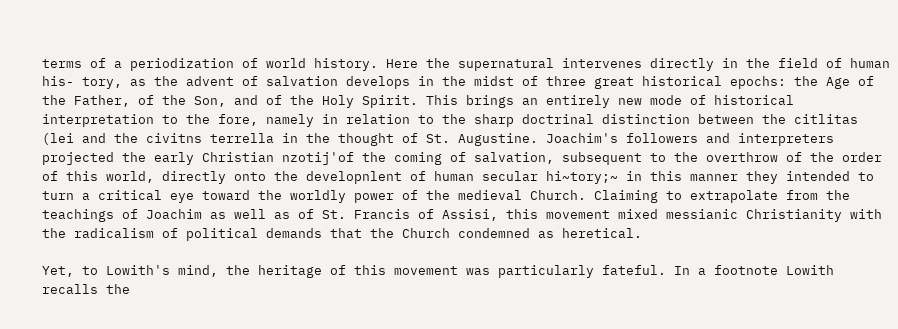terms of a periodization of world history. Here the supernatural intervenes directly in the field of human his- tory, as the advent of salvation develops in the midst of three great historical epochs: the Age of the Father, of the Son, and of the Holy Spirit. This brings an entirely new mode of historical interpretation to the fore, namely in relation to the sharp doctrinal distinction between the citlitas (lei and the civitns terrella in the thought of St. Augustine. Joachim's followers and interpreters projected the early Christian nzotij'of the coming of salvation, subsequent to the overthrow of the order of this world, directly onto the developnlent of human secular hi~tory;~ in this manner they intended to turn a critical eye toward the worldly power of the medieval Church. Claiming to extrapolate from the teachings of Joachim as well as of St. Francis of Assisi, this movement mixed messianic Christianity with the radicalism of political demands that the Church condemned as heretical.

Yet, to Lowith's mind, the heritage of this movement was particularly fateful. In a footnote Lowith recalls the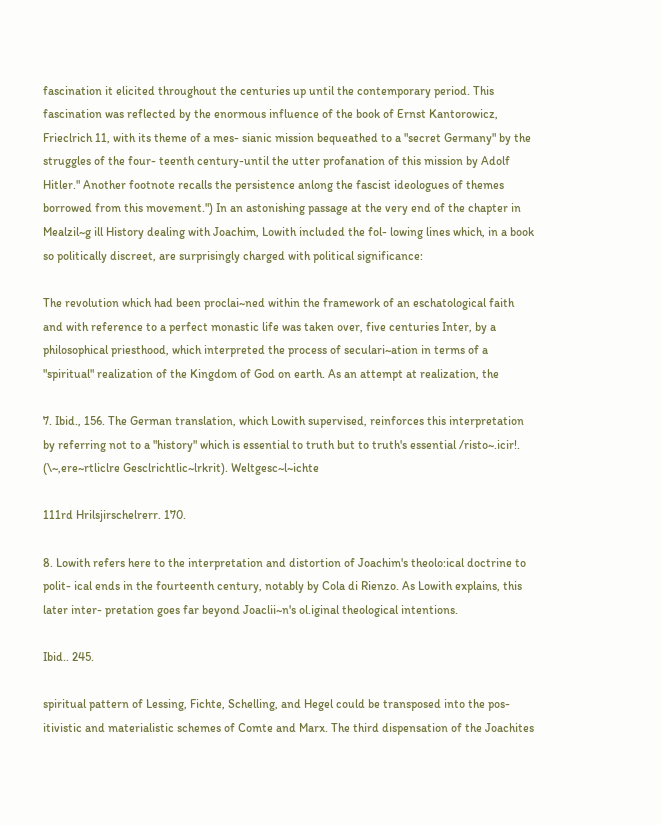fascination it elicited throughout the centuries up until the contemporary period. This fascination was reflected by the enormous influence of the book of Ernst Kantorowicz, Frieclrich 11, with its theme of a mes- sianic mission bequeathed to a "secret Germany" by the struggles of the four- teenth century-until the utter profanation of this mission by Adolf Hitler." Another footnote recalls the persistence anlong the fascist ideologues of themes borrowed from this movement.") In an astonishing passage at the very end of the chapter in Mealzil~g ill History dealing with Joachim, Lowith included the fol- lowing lines which, in a book so politically discreet, are surprisingly charged with political significance:

The revolution which had been proclai~ned within the framework of an eschatological faith and with reference to a perfect monastic life was taken over, five centuries Inter, by a philosophical priesthood, which interpreted the process of seculari~ation in terms of a "spiritual" realization of the Kingdom of God on earth. As an attempt at realization, the

7. Ibid., 156. The German translation, which Lowith supervised, reinforces this interpretation by referring not to a "history" which is essential to truth but to truth's essential /risto~.icir!. (\~,ere~rtliclre Gesclrichtlic~lrkrit). Weltgesc~l~ichte

111rd Hrilsjirschelrerr. 170.

8. Lowith refers here to the interpretation and distortion of Joachim's theolo:ical doctrine to polit- ical ends in the fourteenth century, notably by Cola di Rienzo. As Lowith explains, this later inter- pretation goes far beyond Joaclii~n's ol.iginal theological intentions.

Ibid.. 245.

spiritual pattern of Lessing, Fichte, Schelling, and Hegel could be transposed into the pos- itivistic and materialistic schemes of Comte and Marx. The third dispensation of the Joachites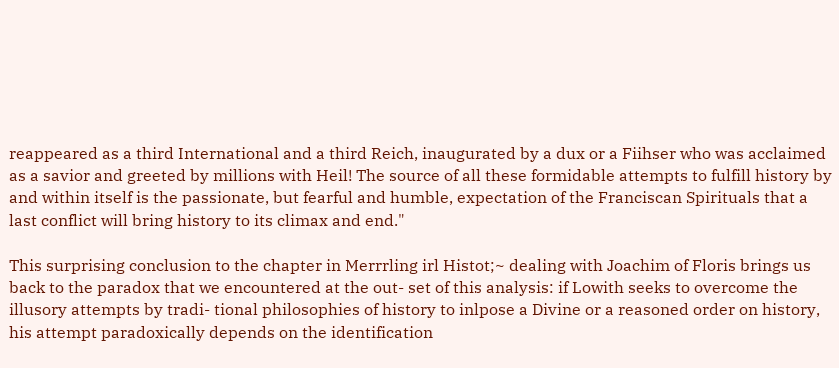reappeared as a third International and a third Reich, inaugurated by a dux or a Fiihser who was acclaimed as a savior and greeted by millions with Heil! The source of all these formidable attempts to fulfill history by and within itself is the passionate, but fearful and humble, expectation of the Franciscan Spirituals that a last conflict will bring history to its climax and end."

This surprising conclusion to the chapter in Merrrling irl Histot;~ dealing with Joachim of Floris brings us back to the paradox that we encountered at the out- set of this analysis: if Lowith seeks to overcome the illusory attempts by tradi- tional philosophies of history to inlpose a Divine or a reasoned order on history, his attempt paradoxically depends on the identification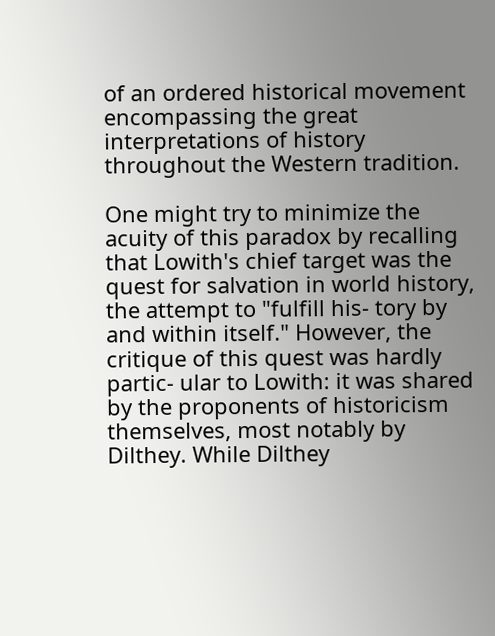of an ordered historical movement encompassing the great interpretations of history throughout the Western tradition.

One might try to minimize the acuity of this paradox by recalling that Lowith's chief target was the quest for salvation in world history, the attempt to "fulfill his- tory by and within itself." However, the critique of this quest was hardly partic- ular to Lowith: it was shared by the proponents of historicism themselves, most notably by Dilthey. While Dilthey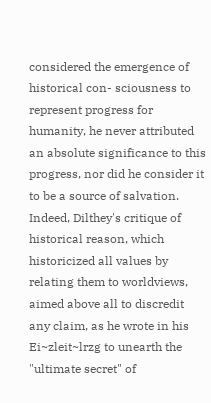considered the emergence of historical con- sciousness to represent progress for humanity, he never attributed an absolute significance to this progress, nor did he consider it to be a source of salvation. Indeed, Dilthey's critique of historical reason, which historicized all values by relating them to worldviews, aimed above all to discredit any claim, as he wrote in his Ei~zleit~lrzg to unearth the "ultimate secret" of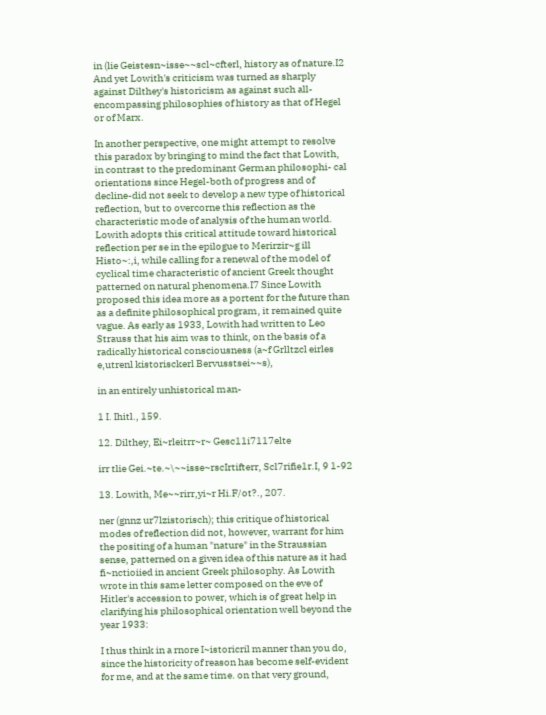in (lie Geistesn~isse~~scl~cfterl, history as of nature.I2 And yet Lowith's criticism was turned as sharply against Dilthey's historicism as against such all-encompassing philosophies of history as that of Hegel or of Marx.

In another perspective, one might attempt to resolve this paradox by bringing to mind the fact that Lowith, in contrast to the predominant German philosophi- cal orientations since Hegel-both of progress and of decline-did not seek to develop a new type of historical reflection, but to overcorne this reflection as the characteristic mode of analysis of the human world. Lowith adopts this critical attitude toward historical reflection per se in the epilogue to Merirzir~g ill Histo~:,i, while calling for a renewal of the model of cyclical time characteristic of ancient Greek thought patterned on natural phenomena.I7 Since Lowith proposed this idea more as a portent for the future than as a definite philosophical program, it remained quite vague. As early as 1933, Lowith had written to Leo Strauss that his aim was to think, on the basis of a radically historical consciousness (a~f Grlltzcl eirles e,utrenl kistorisckerl Bervusstsei~~s),

in an entirely unhistorical man-

1 I. Ihitl., 159.

12. Dilthey, Ei~rleitrr~r~ Gesc11i7117elte

irr tlie Gei.~te.~\~~isse~rscIrtifterr, Scl7rifie1r.I, 9 1-92

13. Lowith, Me~~rirr,yi~r Hi.F/ot?., 207.

ner (gnnz ur7lzistorisch); this critique of historical modes of reflection did not, however, warrant for him the positing of a human "nature" in the Straussian sense, patterned on a given idea of this nature as it had fi~nctioiied in ancient Greek philosophy. As Lowith wrote in this same letter composed on the eve of Hitler's accession to power, which is of great help in clarifying his philosophical orientation well beyond the year 1933:

I thus think in a rnore I~istoricril manner than you do, since the historicity of reason has become self-evident for me, and at the same time. on that very ground,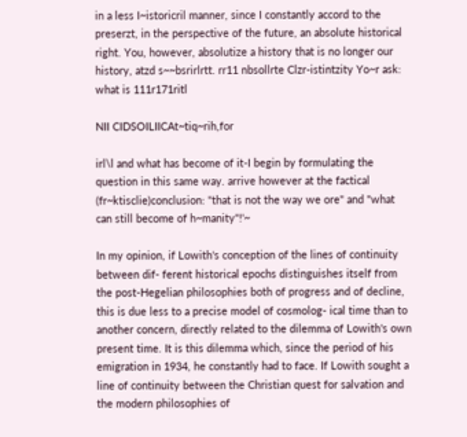in a less I~istoricril manner, since I constantly accord to the preserzt, in the perspective of the future, an absolute historical right. You, however, absolutize a history that is no longer our history, atzd s~~bsrirlrtt. rr11 nbsollrte Clzr-istintzity Yo~r ask: what is 111r171ritl

NII CIDSOILIICAt~tiq~rih,for

irl\l and what has become of it-I begin by formulating the question in this same way. arrive however at the factical (fr~ktisclie)conclusion: "that is not the way we ore" and "what can still become of h~manity"!'~

In my opinion, if Lowith's conception of the lines of continuity between dif- ferent historical epochs distinguishes itself from the post-Hegelian philosophies both of progress and of decline, this is due less to a precise model of cosmolog- ical time than to another concern, directly related to the dilemma of Lowith's own present time. It is this dilemma which, since the period of his emigration in 1934, he constantly had to face. If Lowith sought a line of continuity between the Christian quest for salvation and the modern philosophies of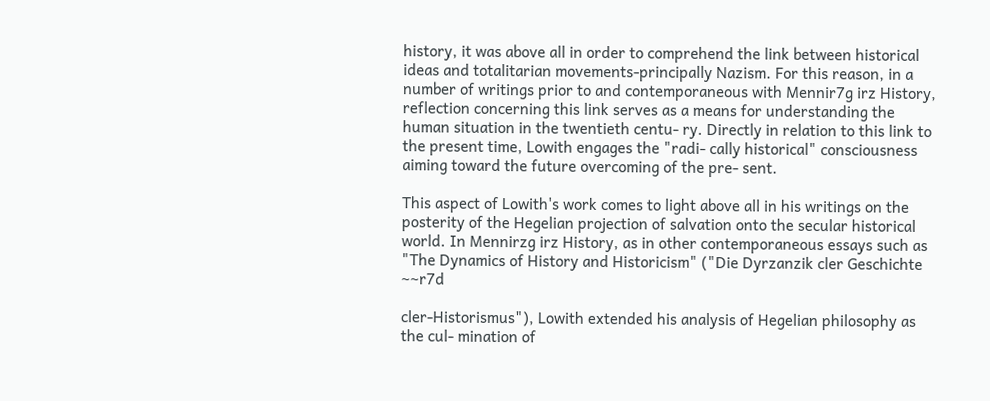history, it was above all in order to comprehend the link between historical ideas and totalitarian movements-principally Nazism. For this reason, in a number of writings prior to and contemporaneous with Mennir7g irz History, reflection concerning this link serves as a means for understanding the human situation in the twentieth centu- ry. Directly in relation to this link to the present time, Lowith engages the "radi- cally historical" consciousness aiming toward the future overcoming of the pre- sent.

This aspect of Lowith's work comes to light above all in his writings on the posterity of the Hegelian projection of salvation onto the secular historical world. In Mennirzg irz History, as in other contemporaneous essays such as "The Dynamics of History and Historicism" ("Die Dyrzanzik cler Geschichte ~~r7d

cler-Historismus"), Lowith extended his analysis of Hegelian philosophy as the cul- mination of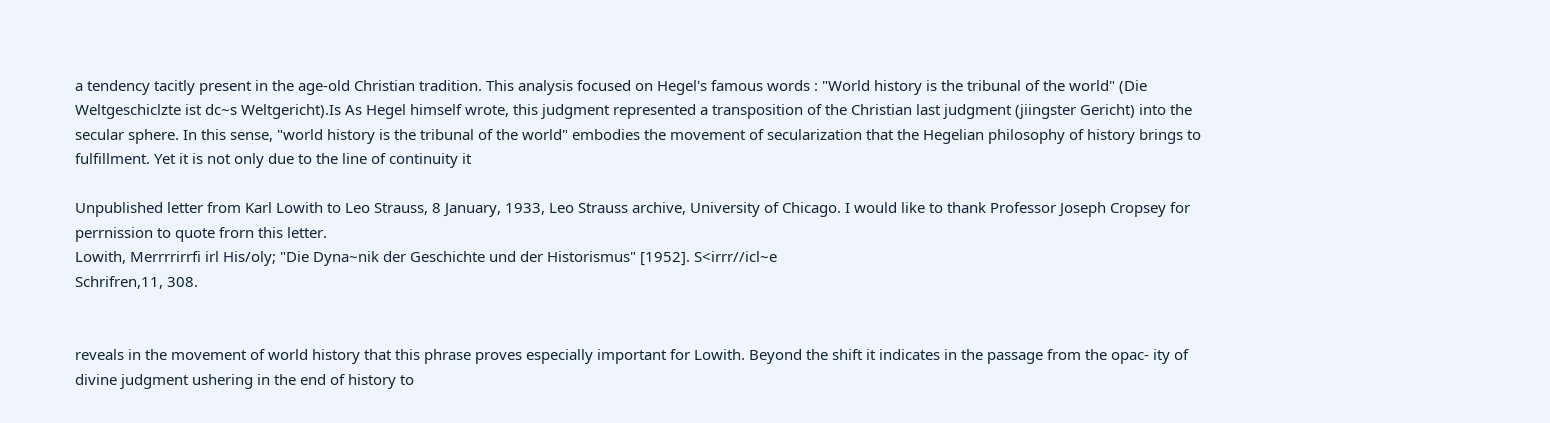a tendency tacitly present in the age-old Christian tradition. This analysis focused on Hegel's famous words : "World history is the tribunal of the world" (Die Weltgeschiclzte ist dc~s Weltgericht).Is As Hegel himself wrote, this judgment represented a transposition of the Christian last judgment (jiingster Gericht) into the secular sphere. In this sense, "world history is the tribunal of the world" embodies the movement of secularization that the Hegelian philosophy of history brings to fulfillment. Yet it is not only due to the line of continuity it

Unpublished letter from Karl Lowith to Leo Strauss, 8 January, 1933, Leo Strauss archive, University of Chicago. I would like to thank Professor Joseph Cropsey for perrnission to quote frorn this letter.
Lowith, Merrrrirrfi irl His/oly; "Die Dyna~nik der Geschichte und der Historismus" [1952]. S<irrr//icl~e
Schrifren,11, 308.


reveals in the movement of world history that this phrase proves especially important for Lowith. Beyond the shift it indicates in the passage from the opac- ity of divine judgment ushering in the end of history to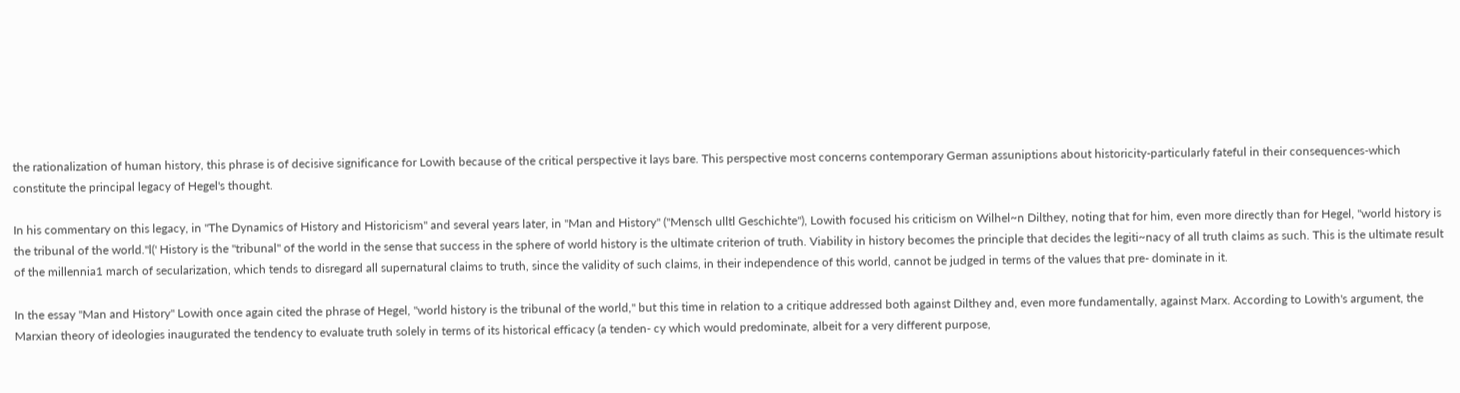the rationalization of human history, this phrase is of decisive significance for Lowith because of the critical perspective it lays bare. This perspective most concerns contemporary German assuniptions about historicity-particularly fateful in their consequences-which constitute the principal legacy of Hegel's thought.

In his commentary on this legacy, in "The Dynamics of History and Historicism" and several years later, in "Man and History" ("Mensch ulltl Geschichte"), Lowith focused his criticism on Wilhel~n Dilthey, noting that for him, even more directly than for Hegel, "world history is the tribunal of the world."l(' History is the "tribunal" of the world in the sense that success in the sphere of world history is the ultimate criterion of truth. Viability in history becomes the principle that decides the legiti~nacy of all truth claims as such. This is the ultimate result of the millennia1 march of secularization, which tends to disregard all supernatural claims to truth, since the validity of such claims, in their independence of this world, cannot be judged in terms of the values that pre- dominate in it.

In the essay "Man and History" Lowith once again cited the phrase of Hegel, "world history is the tribunal of the world," but this time in relation to a critique addressed both against Dilthey and, even more fundamentally, against Marx. According to Lowith's argument, the Marxian theory of ideologies inaugurated the tendency to evaluate truth solely in terms of its historical efficacy (a tenden- cy which would predominate, albeit for a very different purpose,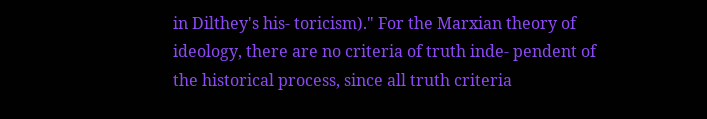in Dilthey's his- toricism)." For the Marxian theory of ideology, there are no criteria of truth inde- pendent of the historical process, since all truth criteria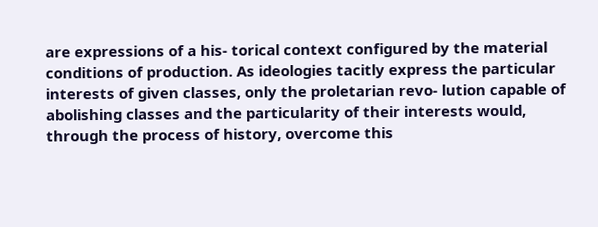are expressions of a his- torical context configured by the material conditions of production. As ideologies tacitly express the particular interests of given classes, only the proletarian revo- lution capable of abolishing classes and the particularity of their interests would, through the process of history, overcome this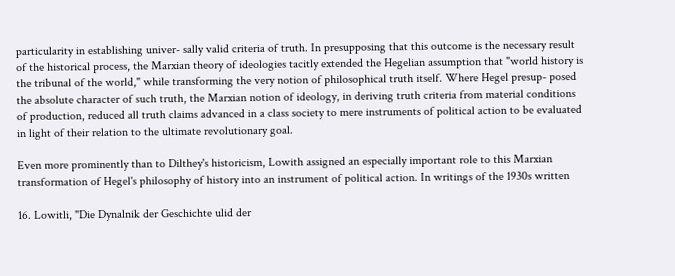particularity in establishing univer- sally valid criteria of truth. In presupposing that this outcome is the necessary result of the historical process, the Marxian theory of ideologies tacitly extended the Hegelian assumption that "world history is the tribunal of the world," while transforming the very notion of philosophical truth itself. Where Hegel presup- posed the absolute character of such truth, the Marxian notion of ideology, in deriving truth criteria from material conditions of production, reduced all truth claims advanced in a class society to mere instruments of political action to be evaluated in light of their relation to the ultimate revolutionary goal.

Even more prominently than to Dilthey's historicism, Lowith assigned an especially important role to this Marxian transformation of Hegel's philosophy of history into an instrument of political action. In writings of the 1930s written

16. Lowitli, "Die Dynalnik der Geschichte ulid der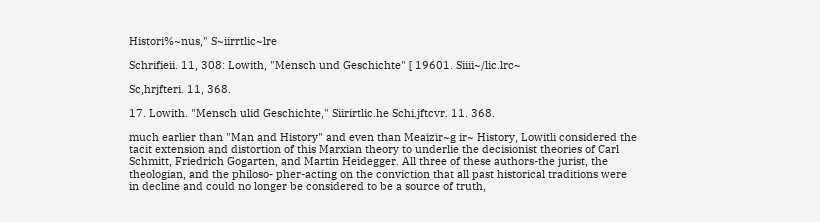Histori%~nus," S~iirrtlic~lre

Schrifieii. 11, 308: Lowith, "Mensch und Geschichte" [ 19601. Siiii~/lic.lrc~

Sc,hrjfteri. 11, 368.

17. Lowith. "Mensch ulid Geschichte," Siirirtlic.he Schi.jftcvr. 11. 368.

much earlier than "Man and History" and even than Meaizir~g ir~ History, Lowitli considered the tacit extension and distortion of this Marxian theory to underlie the decisionist theories of Carl Schmitt, Friedrich Gogarten, and Martin Heidegger. All three of these authors-the jurist, the theologian, and the philoso- pher-acting on the conviction that all past historical traditions were in decline and could no longer be considered to be a source of truth,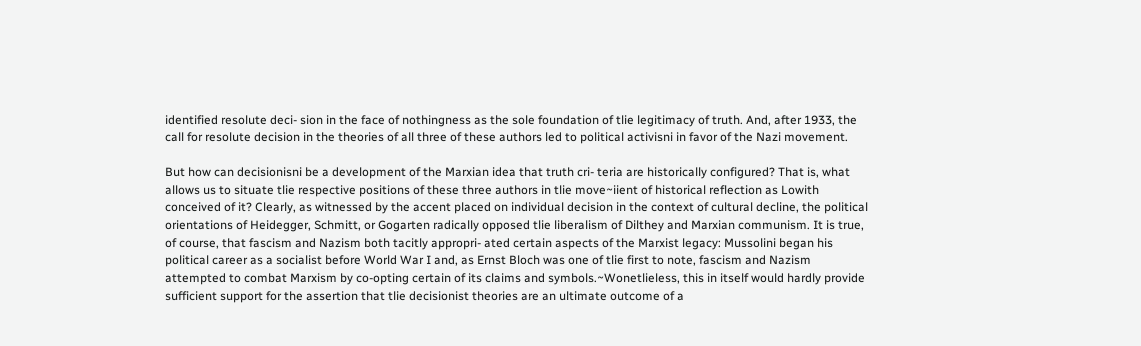identified resolute deci- sion in the face of nothingness as the sole foundation of tlie legitimacy of truth. And, after 1933, the call for resolute decision in the theories of all three of these authors led to political activisni in favor of the Nazi movement.

But how can decisionisni be a development of the Marxian idea that truth cri- teria are historically configured? That is, what allows us to situate tlie respective positions of these three authors in tlie move~iient of historical reflection as Lowith conceived of it? Clearly, as witnessed by the accent placed on individual decision in the context of cultural decline, the political orientations of Heidegger, Schmitt, or Gogarten radically opposed tlie liberalism of Dilthey and Marxian communism. It is true, of course, that fascism and Nazism both tacitly appropri- ated certain aspects of the Marxist legacy: Mussolini began his political career as a socialist before World War I and, as Ernst Bloch was one of tlie first to note, fascism and Nazism attempted to combat Marxism by co-opting certain of its claims and symbols.~Wonetlieless, this in itself would hardly provide sufficient support for the assertion that tlie decisionist theories are an ultimate outcome of a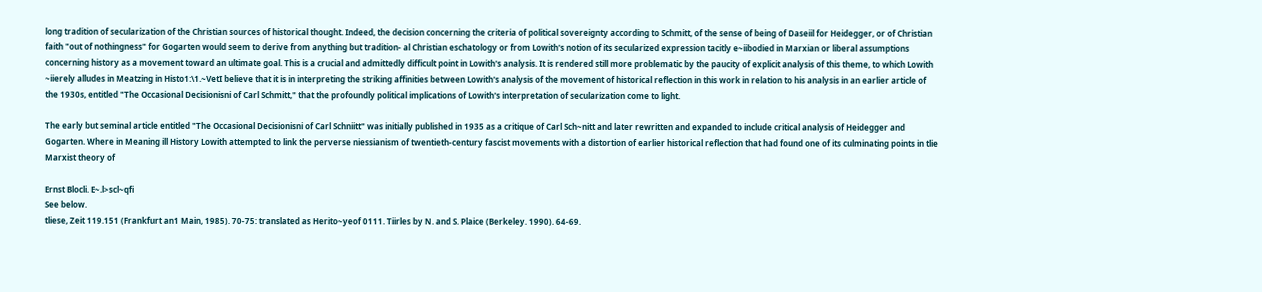long tradition of secularization of the Christian sources of historical thought. Indeed, the decision concerning the criteria of political sovereignty according to Schmitt, of the sense of being of Daseiil for Heidegger, or of Christian faith "out of nothingness" for Gogarten would seem to derive from anything but tradition- al Christian eschatology or from Lowith's notion of its secularized expression tacitly e~iibodied in Marxian or liberal assumptions concerning history as a movement toward an ultimate goal. This is a crucial and admittedly difficult point in Lowith's analysis. It is rendered still more problematic by the paucity of explicit analysis of this theme, to which Lowith ~iierely alludes in Meatzing in Histo1:\1.~VetI believe that it is in interpreting the striking affinities between Lowith's analysis of the movement of historical reflection in this work in relation to his analysis in an earlier article of the 1930s, entitled "The Occasional Decisionisni of Carl Schmitt," that the profoundly political implications of Lowith's interpretation of secularization come to light.

The early but seminal article entitled "The Occasional Decisionisni of Carl Schniitt" was initially published in 1935 as a critique of Carl Sch~nitt and later rewritten and expanded to include critical analysis of Heidegger and Gogarten. Where in Meaning ill History Lowith attempted to link the perverse niessianism of twentieth-century fascist movements with a distortion of earlier historical reflection that had found one of its culminating points in tlie Marxist theory of

Ernst Blocli. E~.l>scl~qfi
See below.
tliese, Zeit 119.151 (Frankfurt an1 Main, 1985). 70-75: translated as Herito~yeof 0111. Tiirles by N. and S. Plaice (Berkeley. 1990). 64-69.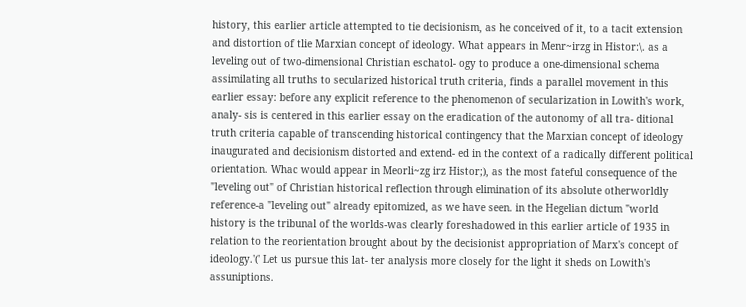history, this earlier article attempted to tie decisionism, as he conceived of it, to a tacit extension and distortion of tlie Marxian concept of ideology. What appears in Menr~irzg in Histor:\. as a leveling out of two-dimensional Christian eschatol- ogy to produce a one-dimensional schema assimilating all truths to secularized historical truth criteria, finds a parallel movement in this earlier essay: before any explicit reference to the phenomenon of secularization in Lowith's work, analy- sis is centered in this earlier essay on the eradication of the autonomy of all tra- ditional truth criteria capable of transcending historical contingency that the Marxian concept of ideology inaugurated and decisionism distorted and extend- ed in the context of a radically different political orientation. Whac would appear in Meorli~zg irz Histor;), as the most fateful consequence of the "leveling out" of Christian historical reflection through elimination of its absolute otherworldly reference-a "leveling out" already epitomized, as we have seen. in the Hegelian dictum "world history is the tribunal of the worlds-was clearly foreshadowed in this earlier article of 1935 in relation to the reorientation brought about by the decisionist appropriation of Marx's concept of ideology.'(' Let us pursue this lat- ter analysis more closely for the light it sheds on Lowith's assuniptions.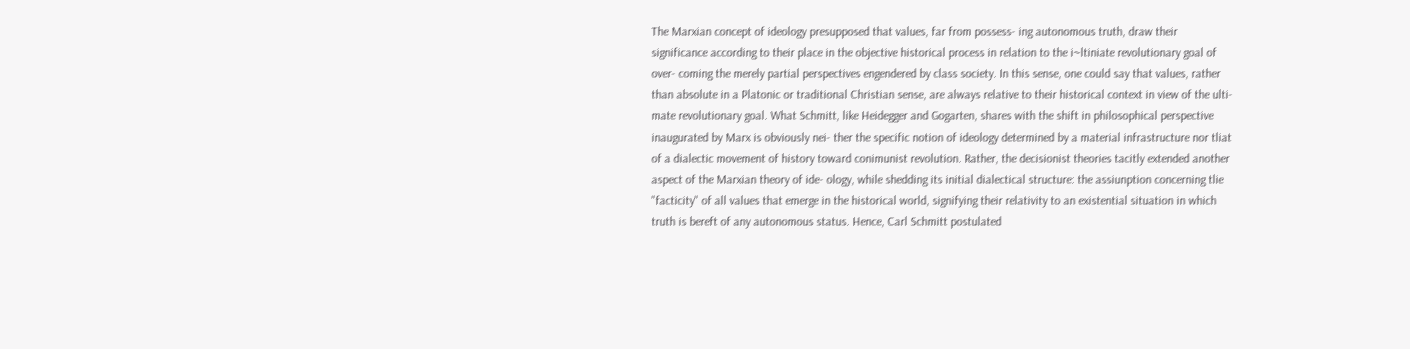The Marxian concept of ideology presupposed that values, far from possess- ing autonomous truth, draw their significance according to their place in the objective historical process in relation to the i~ltiniate revolutionary goal of over- coming the merely partial perspectives engendered by class society. In this sense, one could say that values, rather than absolute in a Platonic or traditional Christian sense, are always relative to their historical context in view of the ulti- mate revolutionary goal. What Schmitt, like Heidegger and Gogarten, shares with the shift in philosophical perspective inaugurated by Marx is obviously nei- ther the specific notion of ideology determined by a material infrastructure nor tliat of a dialectic movement of history toward conimunist revolution. Rather, the decisionist theories tacitly extended another aspect of the Marxian theory of ide- ology, while shedding its initial dialectical structure: the assiunption concerning tlie "facticity" of all values that emerge in the historical world, signifying their relativity to an existential situation in which truth is bereft of any autonomous status. Hence, Carl Schmitt postulated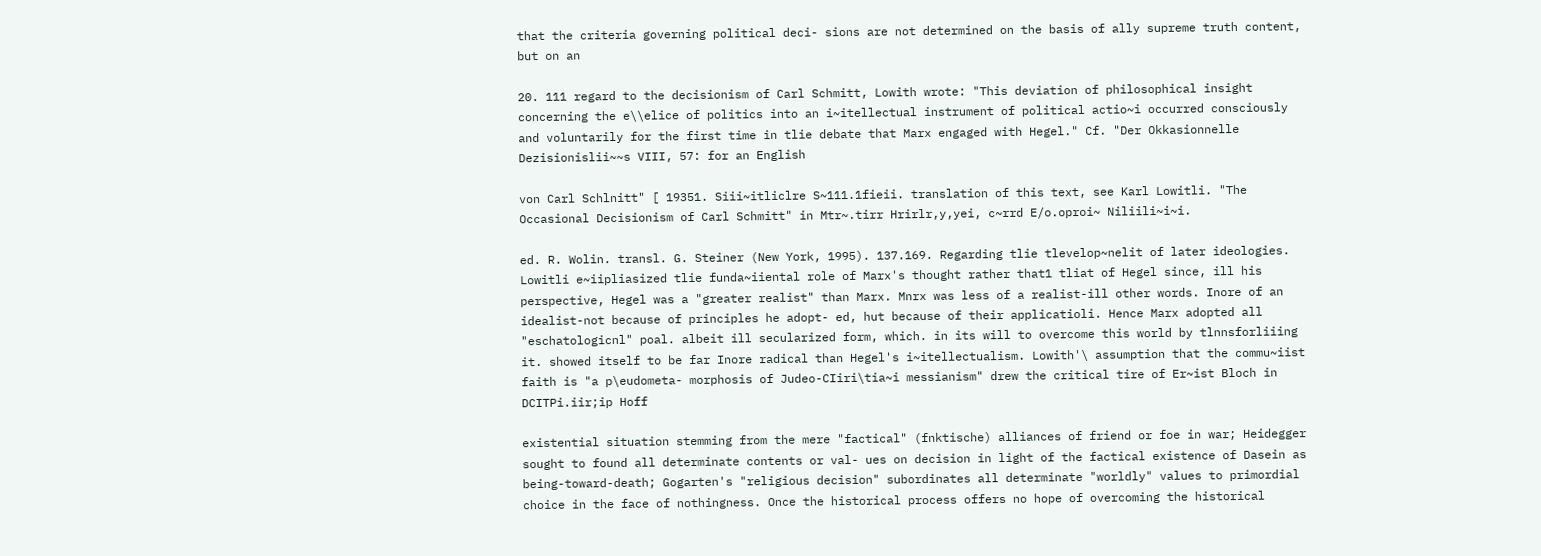that the criteria governing political deci- sions are not determined on the basis of ally supreme truth content, but on an

20. 111 regard to the decisionism of Carl Schmitt, Lowith wrote: "This deviation of philosophical insight concerning the e\\elice of politics into an i~itellectual instrument of political actio~i occurred consciously and voluntarily for the first time in tlie debate that Marx engaged with Hegel." Cf. "Der Okkasionnelle Dezisionislii~~s VIII, 57: for an English

von Carl Schlnitt" [ 19351. Siii~itliclre S~111.1fieii. translation of this text, see Karl Lowitli. "The Occasional Decisionism of Carl Schmitt" in Mtr~.tirr Hrirlr,y,yei, c~rrd E/o.oproi~ Niliili~i~i.

ed. R. Wolin. transl. G. Steiner (New York, 1995). 137.169. Regarding tlie tlevelop~nelit of later ideologies. Lowitli e~iipliasized tlie funda~iiental role of Marx's thought rather that1 tliat of Hegel since, ill his perspective, Hegel was a "greater realist" than Marx. Mnrx was less of a realist-ill other words. Inore of an idealist-not because of principles he adopt- ed, hut because of their applicatioli. Hence Marx adopted all "eschatologicnl" poal. albeit ill secularized form, which. in its will to overcome this world by tlnnsforliiing it. showed itself to be far Inore radical than Hegel's i~itellectualism. Lowith'\ assumption that the commu~iist faith is "a p\eudometa- morphosis of Judeo-CIiri\tia~i messianism" drew the critical tire of Er~ist Bloch in DCITPi.iir;ip Hoff

existential situation stemming from the mere "factical" (fnktische) alliances of friend or foe in war; Heidegger sought to found all determinate contents or val- ues on decision in light of the factical existence of Dasein as being-toward-death; Gogarten's "religious decision" subordinates all determinate "worldly" values to primordial choice in the face of nothingness. Once the historical process offers no hope of overcoming the historical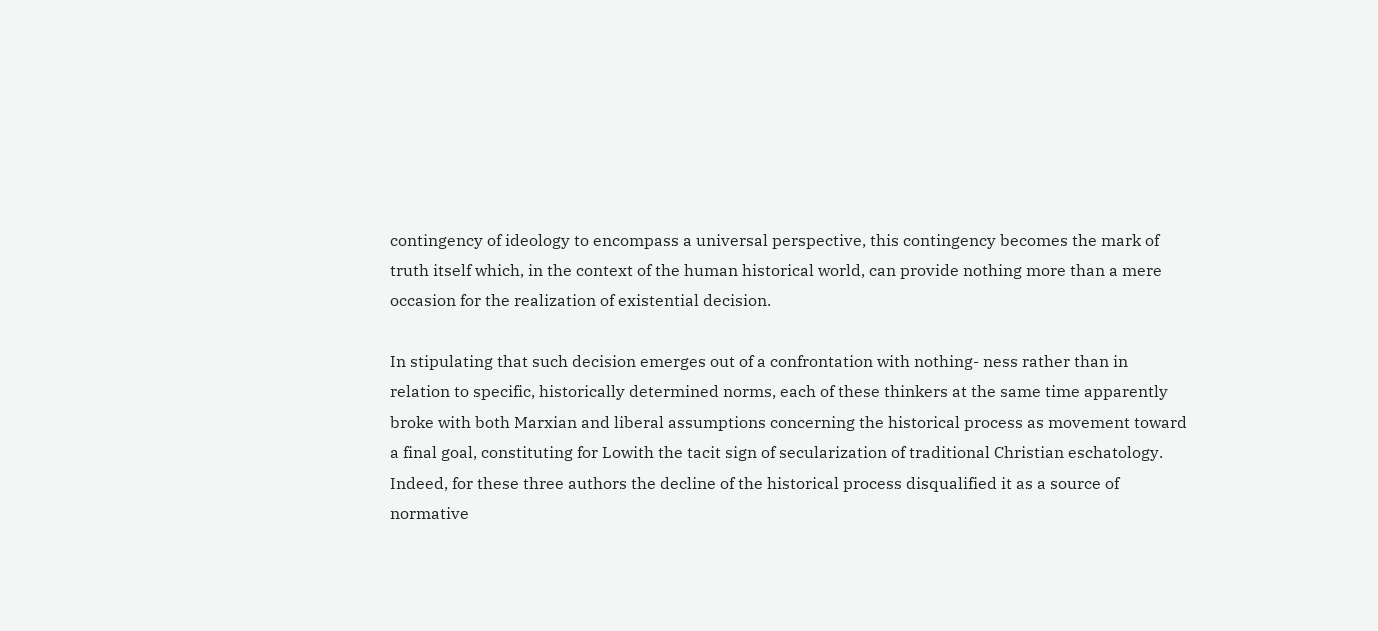contingency of ideology to encompass a universal perspective, this contingency becomes the mark of truth itself which, in the context of the human historical world, can provide nothing more than a mere occasion for the realization of existential decision.

In stipulating that such decision emerges out of a confrontation with nothing- ness rather than in relation to specific, historically determined norms, each of these thinkers at the same time apparently broke with both Marxian and liberal assumptions concerning the historical process as movement toward a final goal, constituting for Lowith the tacit sign of secularization of traditional Christian eschatology. Indeed, for these three authors the decline of the historical process disqualified it as a source of normative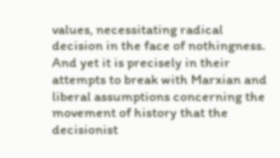values, necessitating radical decision in the face of nothingness. And yet it is precisely in their attempts to break with Marxian and liberal assumptions concerning the movement of history that the decisionist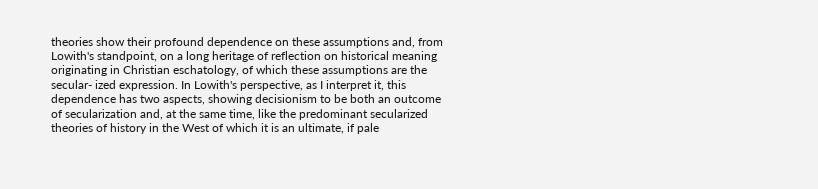theories show their profound dependence on these assumptions and, from Lowith's standpoint, on a long heritage of reflection on historical meaning originating in Christian eschatology, of which these assumptions are the secular- ized expression. In Lowith's perspective, as I interpret it, this dependence has two aspects, showing decisionism to be both an outcome of secularization and, at the same time, like the predominant secularized theories of history in the West of which it is an ultimate, if pale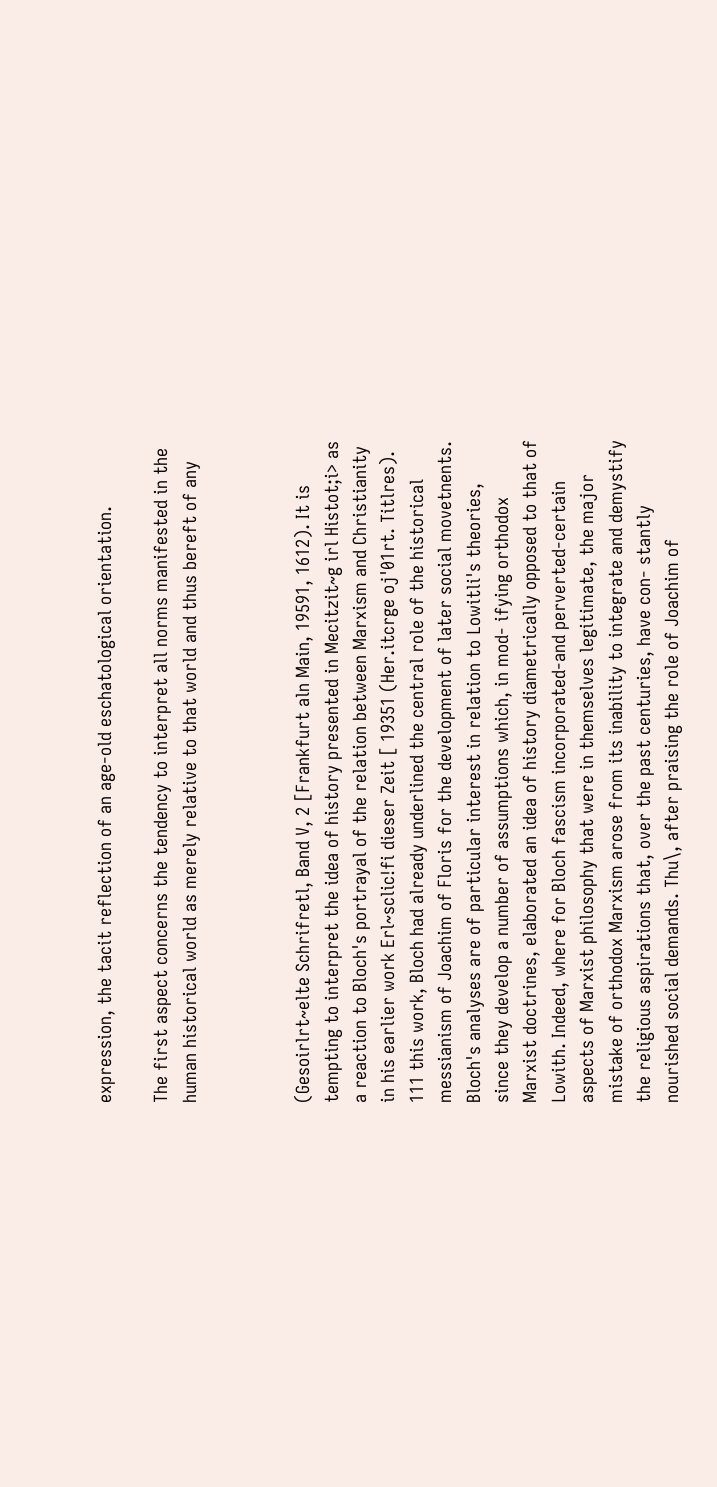expression, the tacit reflection of an age-old eschatological orientation.

The first aspect concerns the tendency to interpret all norms manifested in the human historical world as merely relative to that world and thus bereft of any



(Gesoirlrt~elte Schrifretl, Band V, 2 [Frankfurt aln Main, 19591, 1612). It is tempting to interpret the idea of history presented in Mecitzit~g irl Histot;i> as a reaction to Bloch's portrayal of the relation between Marxism and Christianity in his earlier work Erl~sclic!fi dieser Zeit [ 19351 (Her.itcrge oj'01rt. Titlres). 111 this work, Bloch had already underlined the central role of the historical messianism of Joachim of Floris for the development of later social movetnents. Bloch's analyses are of particular interest in relation to Lowitli's theories, since they develop a number of assumptions which, in mod- ifying orthodox Marxist doctrines, elaborated an idea of history diametrically opposed to that of Lowith. Indeed, where for Bloch fascism incorporated-and perverted-certain aspects of Marxist philosophy that were in themselves legitimate, the major mistake of orthodox Marxism arose from its inability to integrate and demystify the religious aspirations that, over the past centuries, have con- stantly nourished social demands. Thu\, after praising the role of Joachim of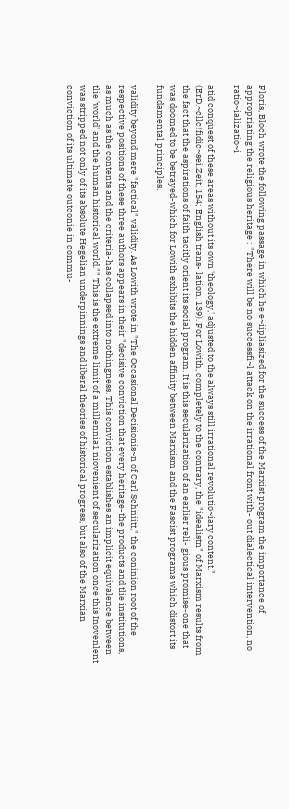Floris, Bloch wrote the following passage in which he e~iipliasized for the success of the Marxist program the importance of appropriating the religious heritage : "There will be no successfi~l attack on the irrational front with- out dialectical intervention, no ratio~ializatio~i

atid conquest of these areas without its own 'theology,' adjusted to the always still irrational revolutio~iary content." (ErD.~cllc!fidic~sei.Zeit, 154; English trans- lation. 139). For Lowith, completely to the contrary, the "idealistn" of Marxism results from the fact that the aspirations of faith tacitly orient its social program. It is this secularization of an earlier reli- gious promise-one that was doomed to be betrayed-which for Lowith exhibits the hidden affinity between Marxism and the Fascist programs which distort its fundamental principles.

validity beyond mere "factical" validity. As Lowith wrote in "The Occasional Decisionis~n of Carl Schniitt," the coninion root of the respective positions of these three authors appears in their "decisive conviction that every heritage-the products and tlie institutions, as much as the contents and the criteria-has collapsed into nothingness. This conviction establishes an implicit equivalence between tlie 'world' and the human historical world."" This is the extreme limit of a millennia1 niovenient of secularization once this Inovenlent was stripped not only of its absolute Hegelian underpinnings and liberal theories of historical progress, but also of the Marxian conviction of its ultimate outconie in commu-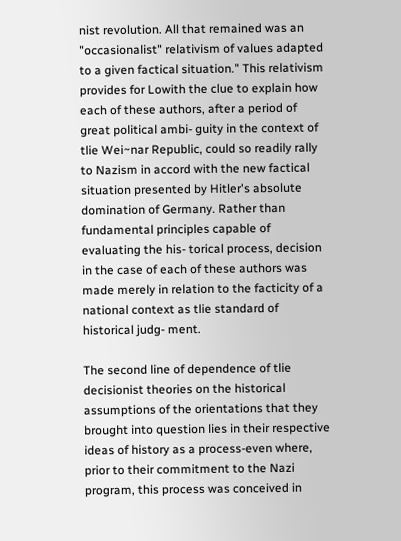nist revolution. All that remained was an "occasionalist" relativism of values adapted to a given factical situation." This relativism provides for Lowith the clue to explain how each of these authors, after a period of great political ambi- guity in the context of tlie Wei~nar Republic, could so readily rally to Nazism in accord with the new factical situation presented by Hitler's absolute domination of Germany. Rather than fundamental principles capable of evaluating the his- torical process, decision in the case of each of these authors was made merely in relation to the facticity of a national context as tlie standard of historical judg- ment.

The second line of dependence of tlie decisionist theories on the historical assumptions of the orientations that they brought into question lies in their respective ideas of history as a process-even where, prior to their commitment to the Nazi program, this process was conceived in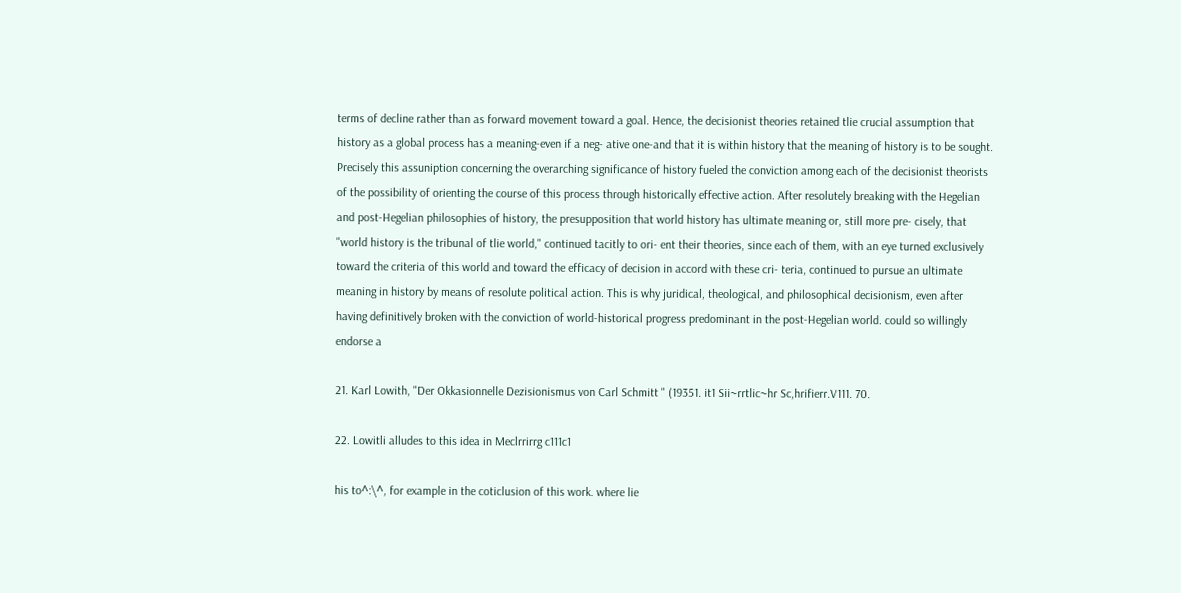terms of decline rather than as forward movement toward a goal. Hence, the decisionist theories retained tlie crucial assumption that history as a global process has a meaning-even if a neg- ative one-and that it is within history that the meaning of history is to be sought. Precisely this assuniption concerning the overarching significance of history fueled the conviction among each of the decisionist theorists of the possibility of orienting the course of this process through historically effective action. After resolutely breaking with the Hegelian and post-Hegelian philosophies of history, the presupposition that world history has ultimate meaning or, still more pre- cisely, that "world history is the tribunal of tlie world," continued tacitly to ori- ent their theories, since each of them, with an eye turned exclusively toward the criteria of this world and toward the efficacy of decision in accord with these cri- teria, continued to pursue an ultimate meaning in history by means of resolute political action. This is why juridical, theological, and philosophical decisionism, even after having definitively broken with the conviction of world-historical progress predominant in the post-Hegelian world. could so willingly endorse a

21. Karl Lowith, "Der Okkasionnelle Dezisionismus von Carl Schmitt " (19351. it1 Sii~rrtlic~hr Sc,hrifierr.V111. 70.

22. Lowitli alludes to this idea in Meclrrirrg c111c1

his to^:\^, for example in the coticlusion of this work. where lie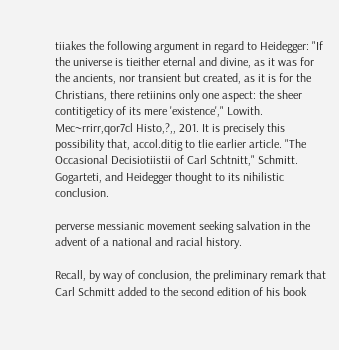tiiakes the following argument in regard to Heidegger: "If the universe is tieither eternal and divine, as it was for the ancients, nor transient but created, as it is for the Christians, there retiinins only one aspect: the sheer contitigeticy of its mere 'existence'," Lowith. Mec~rrirr,qor7cl Histo,?,, 201. It is precisely this possibility that, accol.ditig to tlie earlier article. "The Occasional Decisiotiistii of Carl Schtnitt," Schmitt. Gogarteti, and Heidegger thought to its nihilistic conclusion.

perverse messianic movement seeking salvation in the advent of a national and racial history.

Recall, by way of conclusion, the preliminary remark that Carl Schmitt added to the second edition of his book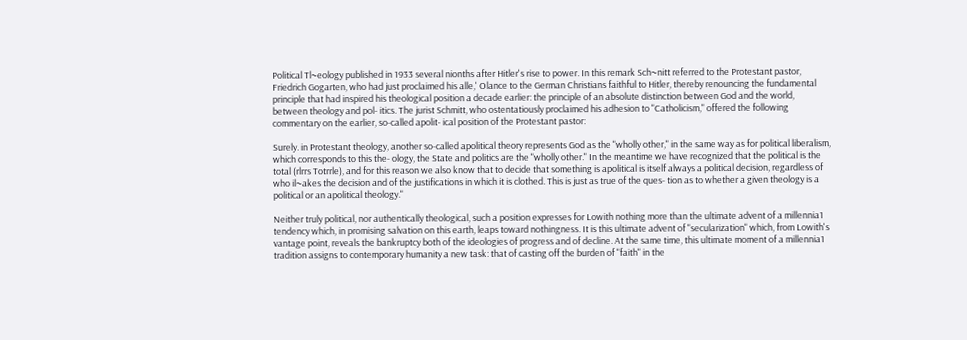Political Tl~eology published in 1933 several nionths after Hitler's rise to power. In this remark Sch~nitt referred to the Protestant pastor, Friedrich Gogarten, who had just proclaimed his alle,' Olance to the German Christians faithful to Hitler, thereby renouncing the fundamental principle that had inspired his theological position a decade earlier: the principle of an absolute distinction between God and the world, between theology and pol- itics. The jurist Schmitt, who ostentatiously proclaimed his adhesion to "Catholicism," offered the following commentary on the earlier, so-called apolit- ical position of the Protestant pastor:

Surely. in Protestant theology, another so-called apolitical theory represents God as the "wholly other," in the same way as for political liberalism, which corresponds to this the- ology, the State and politics are the "wholly other." In the meantime we have recognized that the political is the total (rlrrs Totrrle), and for this reason we also know that to decide that something is apolitical is itself always a political decision, regardless of who il~akes the decision and of the justifications in which it is clothed. This is just as true of the ques- tion as to whether a given theology is a political or an apolitical theology."

Neither truly political, nor authentically theological, such a position expresses for Lowith nothing more than the ultimate advent of a millennia1 tendency which, in promising salvation on this earth, leaps toward nothingness. It is this ultimate advent of "secularization" which, from Lowith's vantage point, reveals the bankruptcy both of the ideologies of progress and of decline. At the same time, this ultimate moment of a millennia1 tradition assigns to contemporary humanity a new task: that of casting off the burden of "faith" in the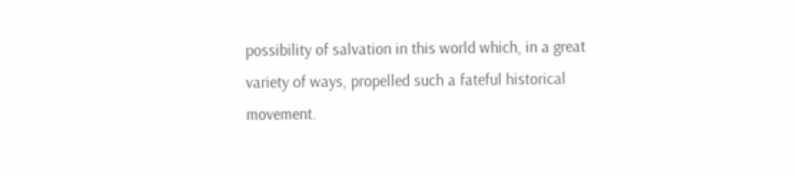possibility of salvation in this world which, in a great variety of ways, propelled such a fateful historical movement.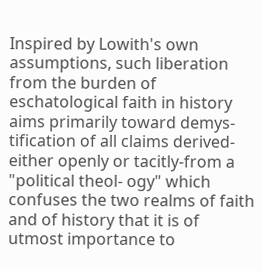Inspired by Lowith's own assumptions, such liberation from the burden of eschatological faith in history aims primarily toward demys- tification of all claims derived-either openly or tacitly-from a "political theol- ogy" which confuses the two realms of faith and of history that it is of utmost importance to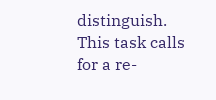distinguish. This task calls for a re-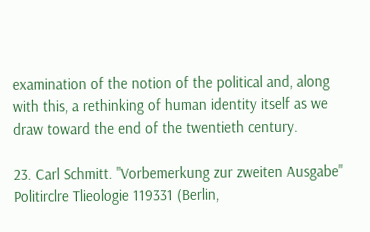examination of the notion of the political and, along with this, a rethinking of human identity itself as we draw toward the end of the twentieth century.

23. Carl Schmitt. "Vorbemerkung zur zweiten Ausgabe" Politirclre Tlieologie 119331 (Berlin,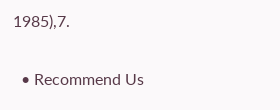1985),7.

  • Recommend Us